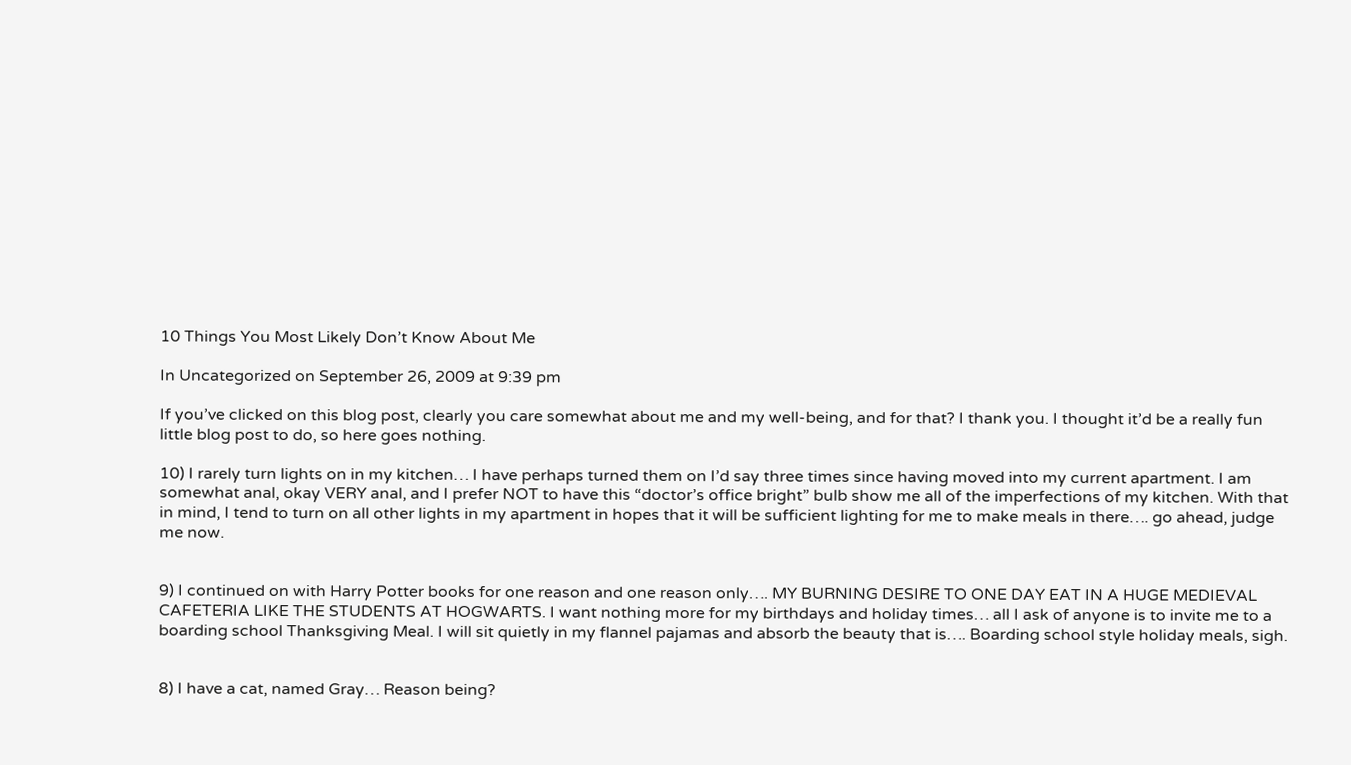10 Things You Most Likely Don’t Know About Me

In Uncategorized on September 26, 2009 at 9:39 pm

If you’ve clicked on this blog post, clearly you care somewhat about me and my well-being, and for that? I thank you. I thought it’d be a really fun little blog post to do, so here goes nothing.

10) I rarely turn lights on in my kitchen… I have perhaps turned them on I’d say three times since having moved into my current apartment. I am somewhat anal, okay VERY anal, and I prefer NOT to have this “doctor’s office bright” bulb show me all of the imperfections of my kitchen. With that in mind, I tend to turn on all other lights in my apartment in hopes that it will be sufficient lighting for me to make meals in there…. go ahead, judge me now.


9) I continued on with Harry Potter books for one reason and one reason only…. MY BURNING DESIRE TO ONE DAY EAT IN A HUGE MEDIEVAL CAFETERIA LIKE THE STUDENTS AT HOGWARTS. I want nothing more for my birthdays and holiday times… all I ask of anyone is to invite me to a boarding school Thanksgiving Meal. I will sit quietly in my flannel pajamas and absorb the beauty that is…. Boarding school style holiday meals, sigh.


8) I have a cat, named Gray… Reason being?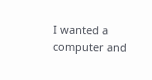I wanted a computer and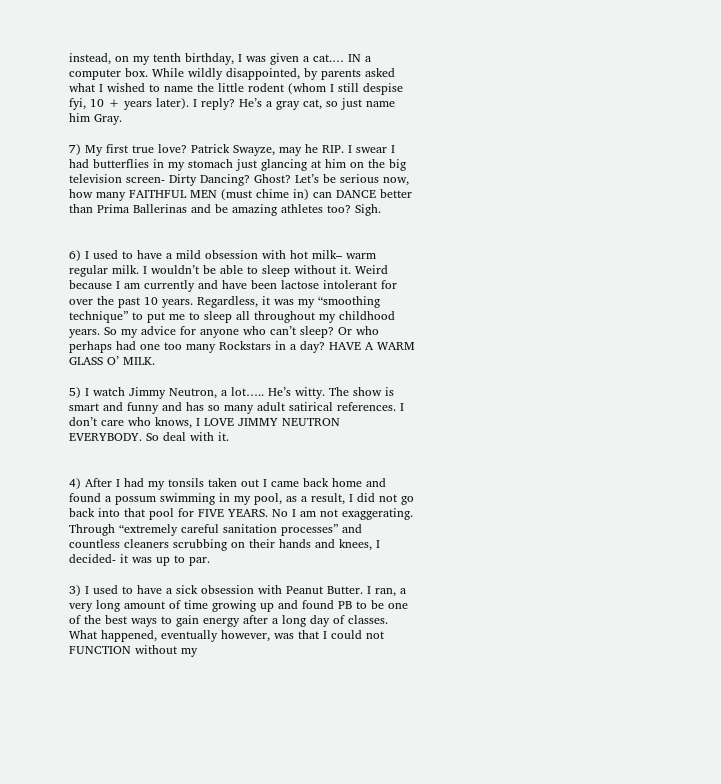instead, on my tenth birthday, I was given a cat.… IN a computer box. While wildly disappointed, by parents asked what I wished to name the little rodent (whom I still despise fyi, 10 + years later). I reply? He’s a gray cat, so just name him Gray.

7) My first true love? Patrick Swayze, may he RIP. I swear I had butterflies in my stomach just glancing at him on the big television screen- Dirty Dancing? Ghost? Let’s be serious now, how many FAITHFUL MEN (must chime in) can DANCE better than Prima Ballerinas and be amazing athletes too? Sigh.


6) I used to have a mild obsession with hot milk– warm regular milk. I wouldn’t be able to sleep without it. Weird because I am currently and have been lactose intolerant for over the past 10 years. Regardless, it was my “smoothing technique” to put me to sleep all throughout my childhood years. So my advice for anyone who can’t sleep? Or who perhaps had one too many Rockstars in a day? HAVE A WARM GLASS O’ MILK.

5) I watch Jimmy Neutron, a lot….. He’s witty. The show is smart and funny and has so many adult satirical references. I don’t care who knows, I LOVE JIMMY NEUTRON EVERYBODY. So deal with it.


4) After I had my tonsils taken out I came back home and found a possum swimming in my pool, as a result, I did not go back into that pool for FIVE YEARS. No I am not exaggerating. Through “extremely careful sanitation processes” and countless cleaners scrubbing on their hands and knees, I decided- it was up to par.

3) I used to have a sick obsession with Peanut Butter. I ran, a very long amount of time growing up and found PB to be one of the best ways to gain energy after a long day of classes. What happened, eventually however, was that I could not FUNCTION without my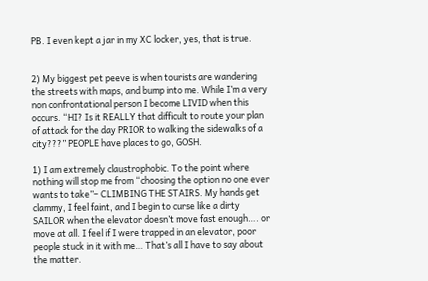PB. I even kept a jar in my XC locker, yes, that is true.


2) My biggest pet peeve is when tourists are wandering the streets with maps, and bump into me. While I’m a very non confrontational person I become LIVID when this occurs. “HI? Is it REALLY that difficult to route your plan of attack for the day PRIOR to walking the sidewalks of a city???” PEOPLE have places to go, GOSH.

1) I am extremely claustrophobic. To the point where nothing will stop me from “choosing the option no one ever wants to take”– CLIMBING THE STAIRS. My hands get clammy, I feel faint, and I begin to curse like a dirty SAILOR when the elevator doesn’t move fast enough…. or move at all. I feel if I were trapped in an elevator, poor people stuck in it with me… That’s all I have to say about the matter.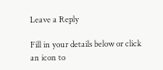Leave a Reply

Fill in your details below or click an icon to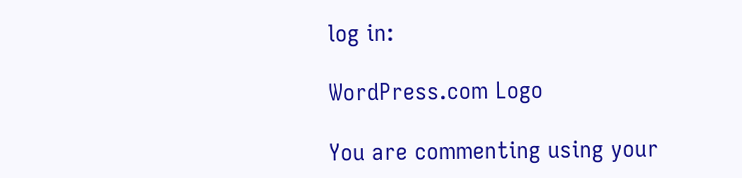log in:

WordPress.com Logo

You are commenting using your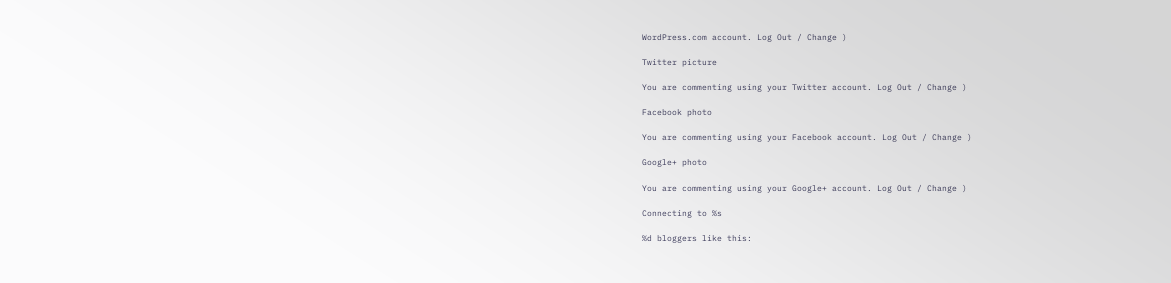WordPress.com account. Log Out / Change )

Twitter picture

You are commenting using your Twitter account. Log Out / Change )

Facebook photo

You are commenting using your Facebook account. Log Out / Change )

Google+ photo

You are commenting using your Google+ account. Log Out / Change )

Connecting to %s

%d bloggers like this: